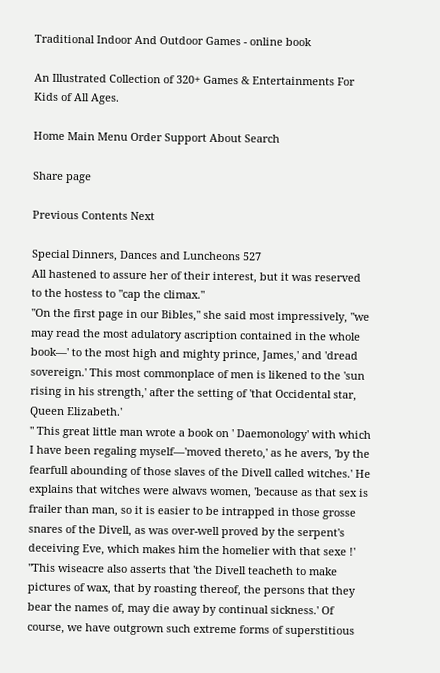Traditional Indoor And Outdoor Games - online book

An Illustrated Collection of 320+ Games & Entertainments For Kids of All Ages.

Home Main Menu Order Support About Search

Share page

Previous Contents Next

Special Dinners, Dances and Luncheons 527
All hastened to assure her of their interest, but it was reserved to the hostess to "cap the climax."
"On the first page in our Bibles," she said most impressively, "we may read the most adulatory ascription contained in the whole book—' to the most high and mighty prince, James,' and 'dread sovereign.' This most commonplace of men is likened to the 'sun rising in his strength,' after the setting of 'that Occidental star, Queen Elizabeth.'
" This great little man wrote a book on ' Daemonology' with which I have been regaling myself—'moved thereto,' as he avers, 'by the fearfull abounding of those slaves of the Divell called witches.' He explains that witches were alwavs women, 'because as that sex is frailer than man, so it is easier to be intrapped in those grosse snares of the Divell, as was over-well proved by the serpent's deceiving Eve, which makes him the homelier with that sexe !'
"This wiseacre also asserts that 'the Divell teacheth to make pictures of wax, that by roasting thereof, the persons that they bear the names of, may die away by continual sickness.' Of course, we have outgrown such extreme forms of superstitious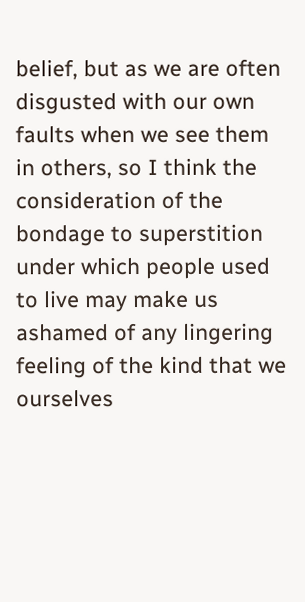belief, but as we are often disgusted with our own faults when we see them in others, so I think the consideration of the bondage to superstition under which people used to live may make us ashamed of any lingering feeling of the kind that we ourselves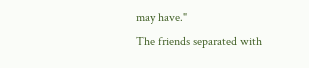may have."
The friends separated with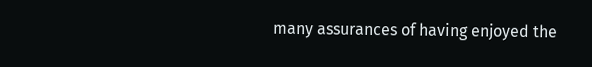many assurances of having enjoyed the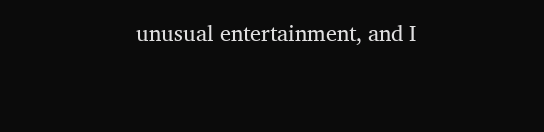unusual entertainment, and I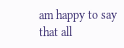am happy to say that all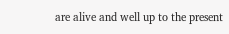are alive and well up to the present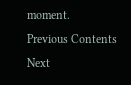moment.
Previous Contents Next